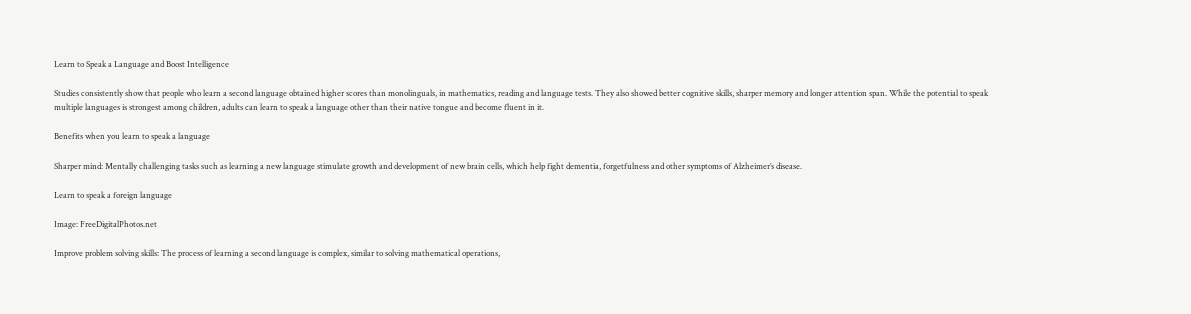Learn to Speak a Language and Boost Intelligence

Studies consistently show that people who learn a second language obtained higher scores than monolinguals, in mathematics, reading and language tests. They also showed better cognitive skills, sharper memory and longer attention span. While the potential to speak multiple languages is strongest among children, adults can learn to speak a language other than their native tongue and become fluent in it.

Benefits when you learn to speak a language

Sharper mind: Mentally challenging tasks such as learning a new language stimulate growth and development of new brain cells, which help fight dementia, forgetfulness and other symptoms of Alzheimer’s disease.

Learn to speak a foreign language

Image: FreeDigitalPhotos.net

Improve problem solving skills: The process of learning a second language is complex, similar to solving mathematical operations,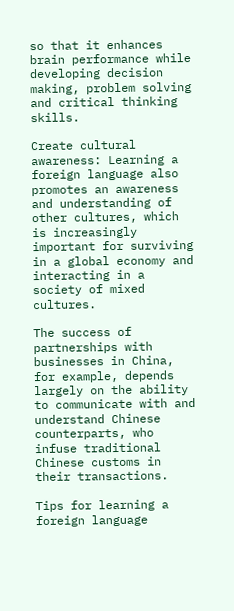so that it enhances brain performance while developing decision making, problem solving and critical thinking skills.

Create cultural awareness: Learning a foreign language also promotes an awareness and understanding of other cultures, which is increasingly important for surviving in a global economy and interacting in a society of mixed cultures.

The success of partnerships with businesses in China, for example, depends largely on the ability to communicate with and understand Chinese counterparts, who infuse traditional Chinese customs in their transactions.

Tips for learning a foreign language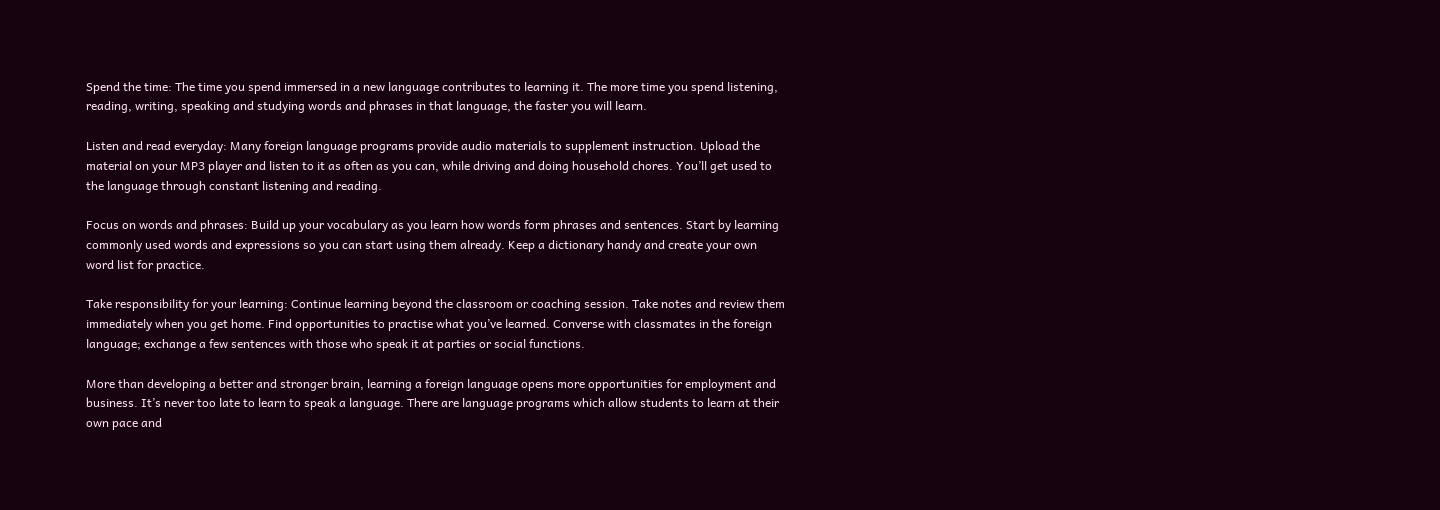Spend the time: The time you spend immersed in a new language contributes to learning it. The more time you spend listening, reading, writing, speaking and studying words and phrases in that language, the faster you will learn.

Listen and read everyday: Many foreign language programs provide audio materials to supplement instruction. Upload the material on your MP3 player and listen to it as often as you can, while driving and doing household chores. You’ll get used to the language through constant listening and reading.

Focus on words and phrases: Build up your vocabulary as you learn how words form phrases and sentences. Start by learning commonly used words and expressions so you can start using them already. Keep a dictionary handy and create your own word list for practice.

Take responsibility for your learning: Continue learning beyond the classroom or coaching session. Take notes and review them immediately when you get home. Find opportunities to practise what you’ve learned. Converse with classmates in the foreign language; exchange a few sentences with those who speak it at parties or social functions.

More than developing a better and stronger brain, learning a foreign language opens more opportunities for employment and business. It’s never too late to learn to speak a language. There are language programs which allow students to learn at their own pace and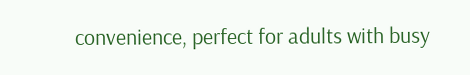convenience, perfect for adults with busy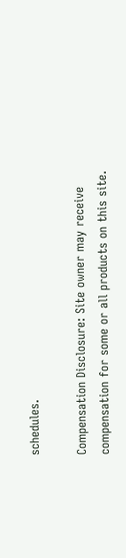schedules.

Compensation Disclosure: Site owner may receive compensation for some or all products on this site.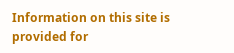Information on this site is provided for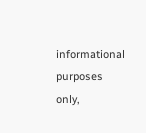informational purposes only,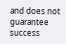and does not guarantee success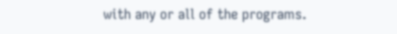with any or all of the programs.